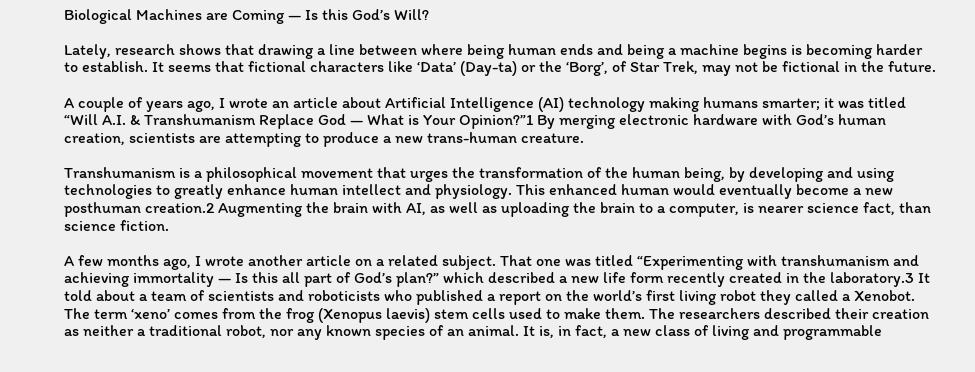Biological Machines are Coming — Is this God’s Will?

Lately, research shows that drawing a line between where being human ends and being a machine begins is becoming harder to establish. It seems that fictional characters like ‘Data’ (Day-ta) or the ‘Borg’, of Star Trek, may not be fictional in the future.

A couple of years ago, I wrote an article about Artificial Intelligence (AI) technology making humans smarter; it was titled “Will A.I. & Transhumanism Replace God — What is Your Opinion?”1 By merging electronic hardware with God’s human creation, scientists are attempting to produce a new trans-human creature.

Transhumanism is a philosophical movement that urges the transformation of the human being, by developing and using technologies to greatly enhance human intellect and physiology. This enhanced human would eventually become a new posthuman creation.2 Augmenting the brain with AI, as well as uploading the brain to a computer, is nearer science fact, than science fiction.

A few months ago, I wrote another article on a related subject. That one was titled “Experimenting with transhumanism and achieving immortality — Is this all part of God’s plan?” which described a new life form recently created in the laboratory.3 It told about a team of scientists and roboticists who published a report on the world’s first living robot they called a Xenobot. The term ‘xeno’ comes from the frog (Xenopus laevis) stem cells used to make them. The researchers described their creation as neither a traditional robot, nor any known species of an animal. It is, in fact, a new class of living and programmable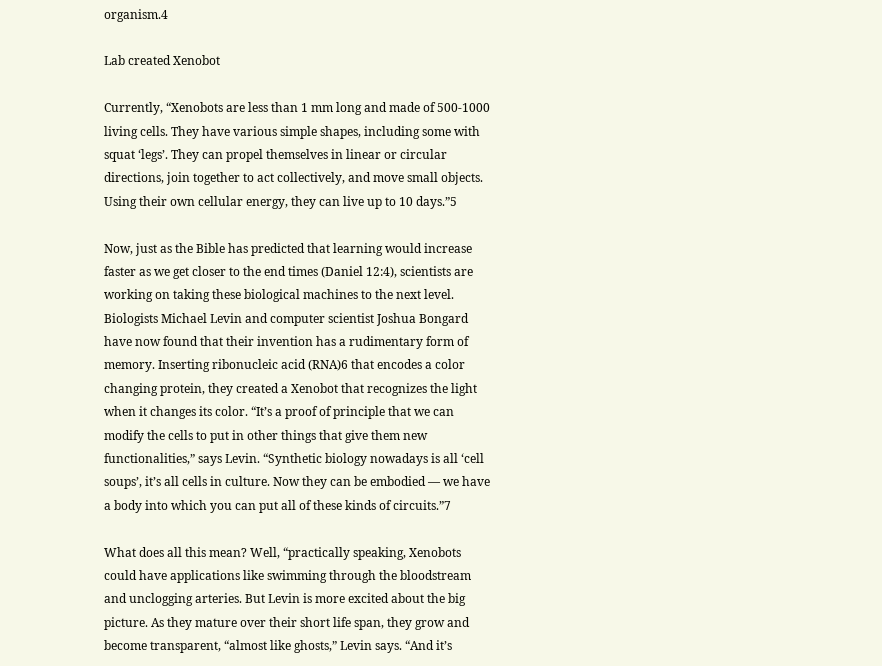organism.4

Lab created Xenobot

Currently, “Xenobots are less than 1 mm long and made of 500-1000 living cells. They have various simple shapes, including some with squat ‘legs’. They can propel themselves in linear or circular directions, join together to act collectively, and move small objects. Using their own cellular energy, they can live up to 10 days.”5

Now, just as the Bible has predicted that learning would increase faster as we get closer to the end times (Daniel 12:4), scientists are working on taking these biological machines to the next level. Biologists Michael Levin and computer scientist Joshua Bongard have now found that their invention has a rudimentary form of memory. Inserting ribonucleic acid (RNA)6 that encodes a color changing protein, they created a Xenobot that recognizes the light when it changes its color. “It’s a proof of principle that we can modify the cells to put in other things that give them new functionalities,” says Levin. “Synthetic biology nowadays is all ‘cell soups’, it’s all cells in culture. Now they can be embodied — we have a body into which you can put all of these kinds of circuits.”7

What does all this mean? Well, “practically speaking, Xenobots could have applications like swimming through the bloodstream and unclogging arteries. But Levin is more excited about the big picture. As they mature over their short life span, they grow and become transparent, “almost like ghosts,” Levin says. “And it’s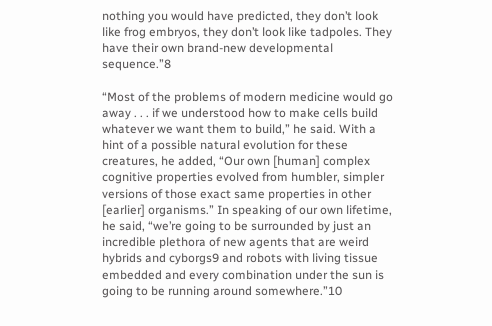nothing you would have predicted, they don’t look like frog embryos, they don’t look like tadpoles. They have their own brand-new developmental sequence.”8

“Most of the problems of modern medicine would go away . . . if we understood how to make cells build whatever we want them to build,” he said. With a hint of a possible natural evolution for these creatures, he added, “Our own [human] complex cognitive properties evolved from humbler, simpler versions of those exact same properties in other [earlier] organisms.” In speaking of our own lifetime, he said, “we’re going to be surrounded by just an incredible plethora of new agents that are weird hybrids and cyborgs9 and robots with living tissue embedded and every combination under the sun is going to be running around somewhere.”10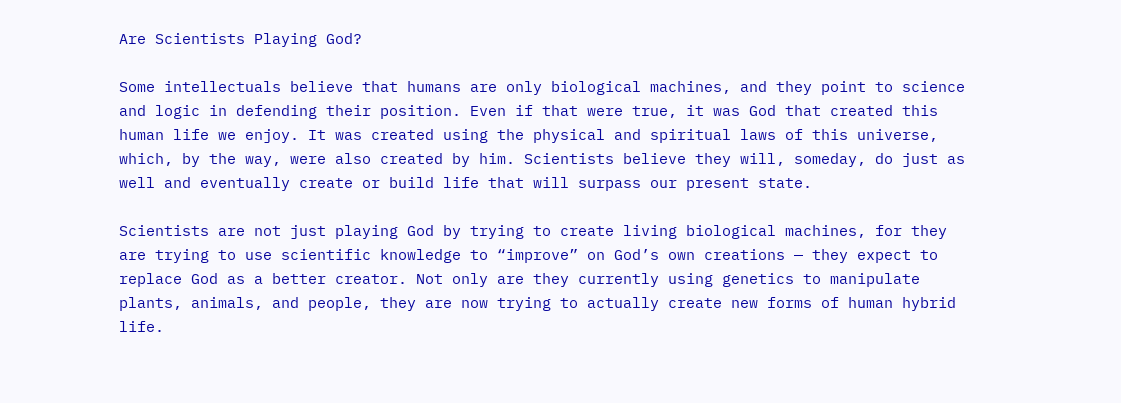Are Scientists Playing God?

Some intellectuals believe that humans are only biological machines, and they point to science and logic in defending their position. Even if that were true, it was God that created this human life we enjoy. It was created using the physical and spiritual laws of this universe, which, by the way, were also created by him. Scientists believe they will, someday, do just as well and eventually create or build life that will surpass our present state.

Scientists are not just playing God by trying to create living biological machines, for they are trying to use scientific knowledge to “improve” on God’s own creations — they expect to replace God as a better creator. Not only are they currently using genetics to manipulate plants, animals, and people, they are now trying to actually create new forms of human hybrid life.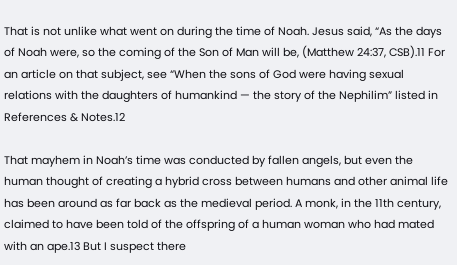That is not unlike what went on during the time of Noah. Jesus said, “As the days of Noah were, so the coming of the Son of Man will be, (Matthew 24:37, CSB).11 For an article on that subject, see “When the sons of God were having sexual relations with the daughters of humankind — the story of the Nephilim” listed in References & Notes.12

That mayhem in Noah’s time was conducted by fallen angels, but even the human thought of creating a hybrid cross between humans and other animal life has been around as far back as the medieval period. A monk, in the 11th century, claimed to have been told of the offspring of a human woman who had mated with an ape.13 But I suspect there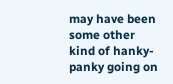may have been some other kind of hanky-panky going on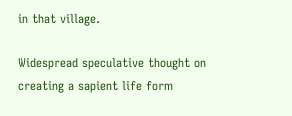in that village.

Widespread speculative thought on creating a sapient life form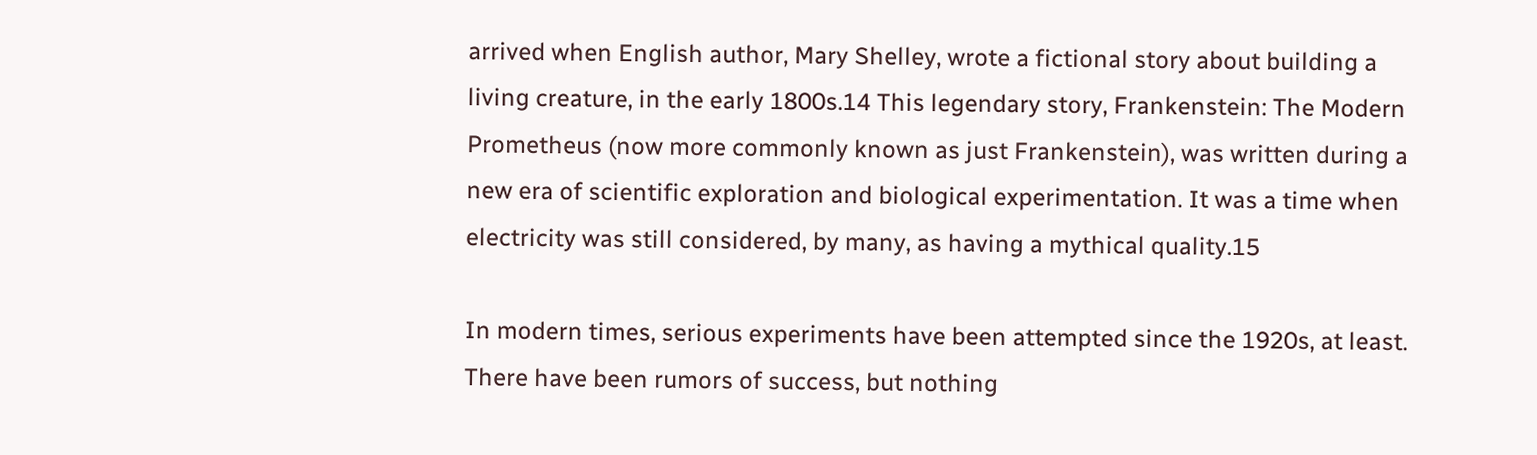arrived when English author, Mary Shelley, wrote a fictional story about building a living creature, in the early 1800s.14 This legendary story, Frankenstein: The Modern Prometheus (now more commonly known as just Frankenstein), was written during a new era of scientific exploration and biological experimentation. It was a time when electricity was still considered, by many, as having a mythical quality.15

In modern times, serious experiments have been attempted since the 1920s, at least. There have been rumors of success, but nothing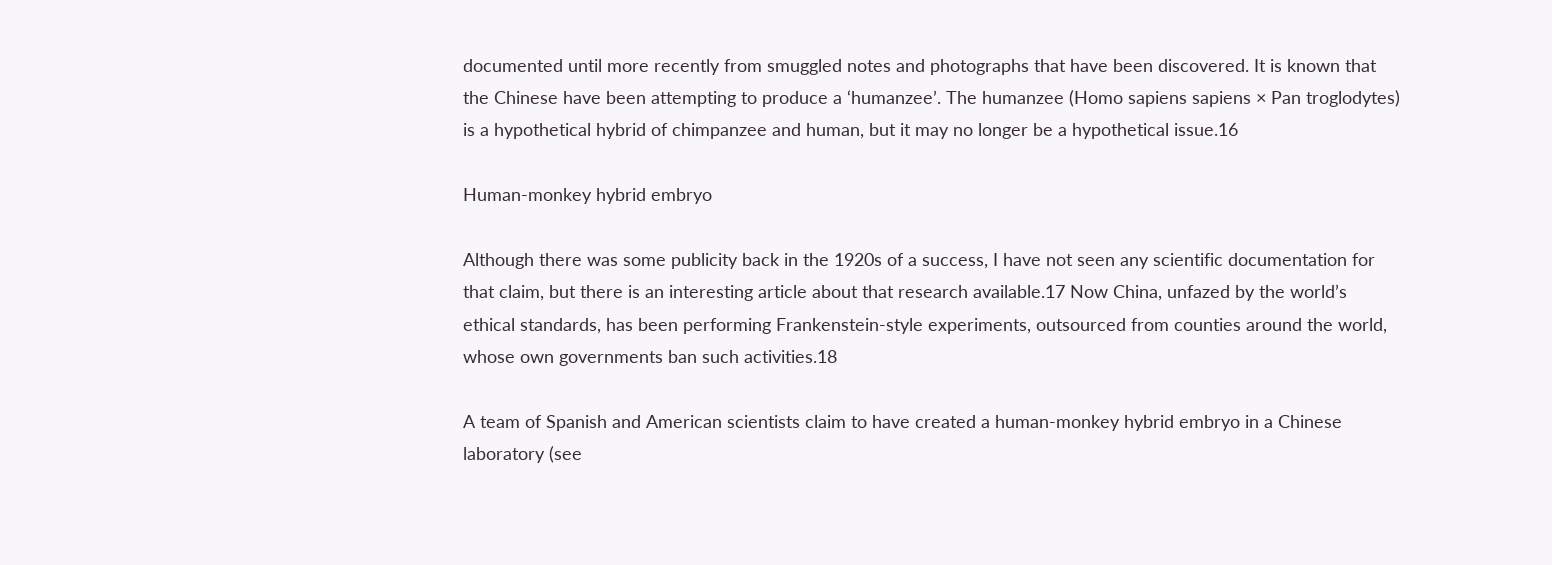documented until more recently from smuggled notes and photographs that have been discovered. It is known that the Chinese have been attempting to produce a ‘humanzee’. The humanzee (Homo sapiens sapiens × Pan troglodytes) is a hypothetical hybrid of chimpanzee and human, but it may no longer be a hypothetical issue.16

Human-monkey hybrid embryo

Although there was some publicity back in the 1920s of a success, I have not seen any scientific documentation for that claim, but there is an interesting article about that research available.17 Now China, unfazed by the world’s ethical standards, has been performing Frankenstein-style experiments, outsourced from counties around the world, whose own governments ban such activities.18

A team of Spanish and American scientists claim to have created a human-monkey hybrid embryo in a Chinese laboratory (see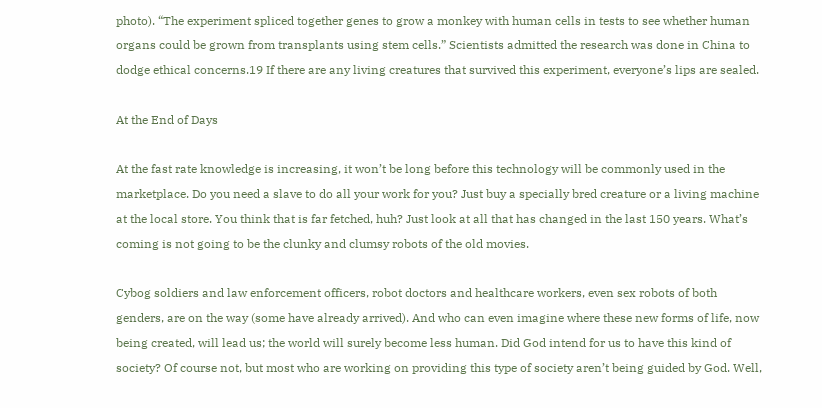photo). “The experiment spliced together genes to grow a monkey with human cells in tests to see whether human organs could be grown from transplants using stem cells.” Scientists admitted the research was done in China to dodge ethical concerns.19 If there are any living creatures that survived this experiment, everyone’s lips are sealed.

At the End of Days

At the fast rate knowledge is increasing, it won’t be long before this technology will be commonly used in the marketplace. Do you need a slave to do all your work for you? Just buy a specially bred creature or a living machine at the local store. You think that is far fetched, huh? Just look at all that has changed in the last 150 years. What’s coming is not going to be the clunky and clumsy robots of the old movies.

Cybog soldiers and law enforcement officers, robot doctors and healthcare workers, even sex robots of both genders, are on the way (some have already arrived). And who can even imagine where these new forms of life, now being created, will lead us; the world will surely become less human. Did God intend for us to have this kind of society? Of course not, but most who are working on providing this type of society aren’t being guided by God. Well,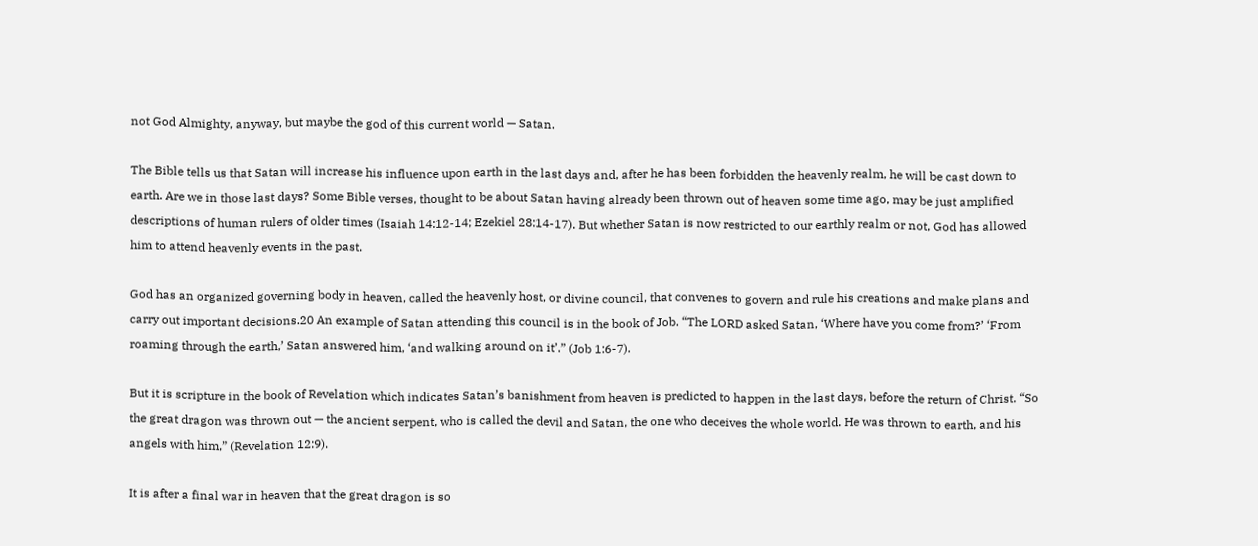not God Almighty, anyway, but maybe the god of this current world — Satan.

The Bible tells us that Satan will increase his influence upon earth in the last days and, after he has been forbidden the heavenly realm, he will be cast down to earth. Are we in those last days? Some Bible verses, thought to be about Satan having already been thrown out of heaven some time ago, may be just amplified descriptions of human rulers of older times (Isaiah 14:12-14; Ezekiel 28:14-17). But whether Satan is now restricted to our earthly realm or not, God has allowed him to attend heavenly events in the past.

God has an organized governing body in heaven, called the heavenly host, or divine council, that convenes to govern and rule his creations and make plans and carry out important decisions.20 An example of Satan attending this council is in the book of Job. “The LORD asked Satan, ‘Where have you come from?’ ‘From roaming through the earth,’ Satan answered him, ‘and walking around on it’.” (Job 1:6-7).

But it is scripture in the book of Revelation which indicates Satan’s banishment from heaven is predicted to happen in the last days, before the return of Christ. “So the great dragon was thrown out — the ancient serpent, who is called the devil and Satan, the one who deceives the whole world. He was thrown to earth, and his angels with him,” (Revelation 12:9).

It is after a final war in heaven that the great dragon is so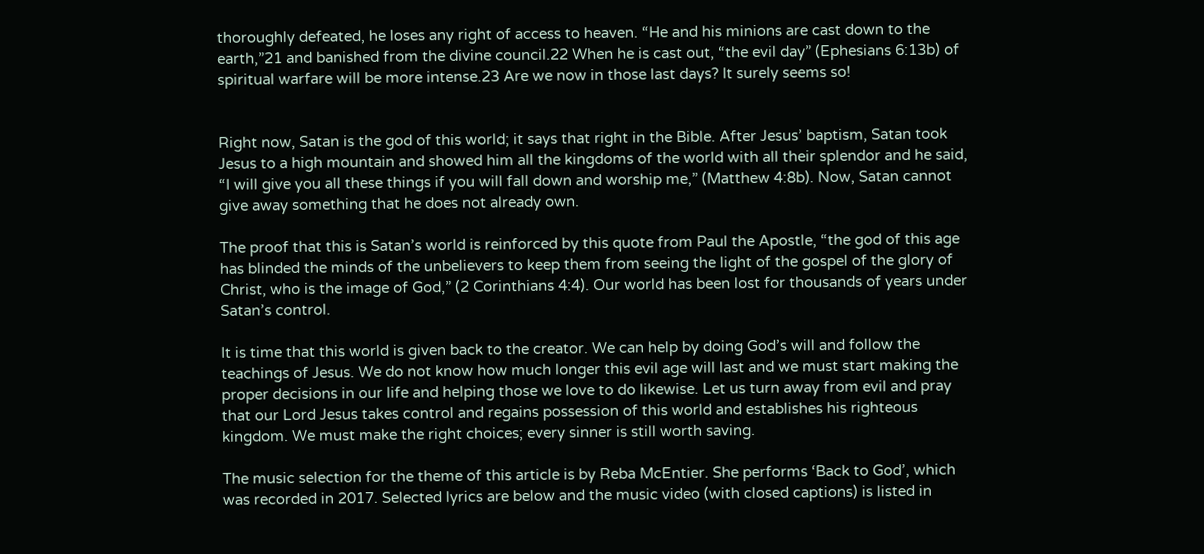thoroughly defeated, he loses any right of access to heaven. “He and his minions are cast down to the earth,”21 and banished from the divine council.22 When he is cast out, “the evil day” (Ephesians 6:13b) of spiritual warfare will be more intense.23 Are we now in those last days? It surely seems so!


Right now, Satan is the god of this world; it says that right in the Bible. After Jesus’ baptism, Satan took Jesus to a high mountain and showed him all the kingdoms of the world with all their splendor and he said, “I will give you all these things if you will fall down and worship me,” (Matthew 4:8b). Now, Satan cannot give away something that he does not already own.

The proof that this is Satan’s world is reinforced by this quote from Paul the Apostle, “the god of this age has blinded the minds of the unbelievers to keep them from seeing the light of the gospel of the glory of Christ, who is the image of God,” (2 Corinthians 4:4). Our world has been lost for thousands of years under Satan’s control.

It is time that this world is given back to the creator. We can help by doing God’s will and follow the teachings of Jesus. We do not know how much longer this evil age will last and we must start making the proper decisions in our life and helping those we love to do likewise. Let us turn away from evil and pray that our Lord Jesus takes control and regains possession of this world and establishes his righteous kingdom. We must make the right choices; every sinner is still worth saving.

The music selection for the theme of this article is by Reba McEntier. She performs ‘Back to God’, which was recorded in 2017. Selected lyrics are below and the music video (with closed captions) is listed in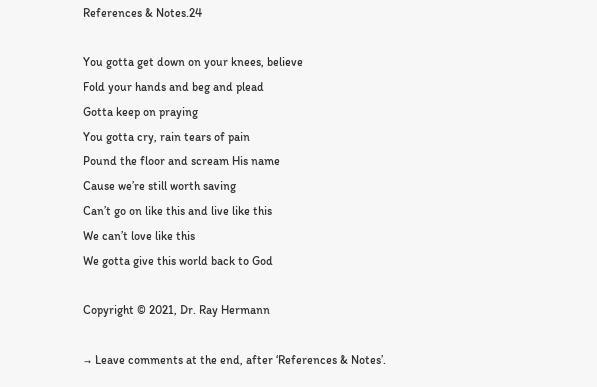References & Notes.24

You gotta get down on your knees, believe
Fold your hands and beg and plead
Gotta keep on praying
You gotta cry, rain tears of pain
Pound the floor and scream His name
Cause we’re still worth saving
Can’t go on like this and live like this
We can’t love like this
We gotta give this world back to God

Copyright © 2021, Dr. Ray Hermann

→ Leave comments at the end, after ‘References & Notes’.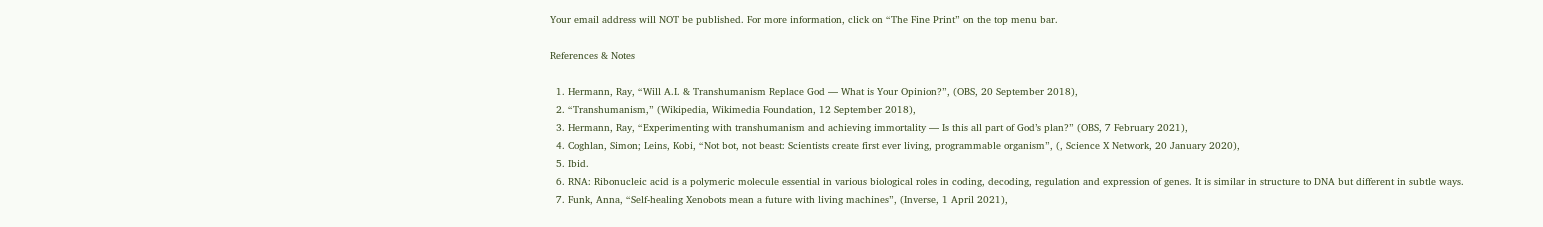Your email address will NOT be published. For more information, click on “The Fine Print” on the top menu bar.

References & Notes

  1. Hermann, Ray, “Will A.I. & Transhumanism Replace God — What is Your Opinion?”, (OBS, 20 September 2018),
  2. “Transhumanism,” (Wikipedia, Wikimedia Foundation, 12 September 2018),
  3. Hermann, Ray, “Experimenting with transhumanism and achieving immortality — Is this all part of God’s plan?” (OBS, 7 February 2021),
  4. Coghlan, Simon; Leins, Kobi, “Not bot, not beast: Scientists create first ever living, programmable organism”, (, Science X Network, 20 January 2020),
  5. Ibid.
  6. RNA: Ribonucleic acid is a polymeric molecule essential in various biological roles in coding, decoding, regulation and expression of genes. It is similar in structure to DNA but different in subtle ways.
  7. Funk, Anna, “Self-healing Xenobots mean a future with living machines”, (Inverse, 1 April 2021),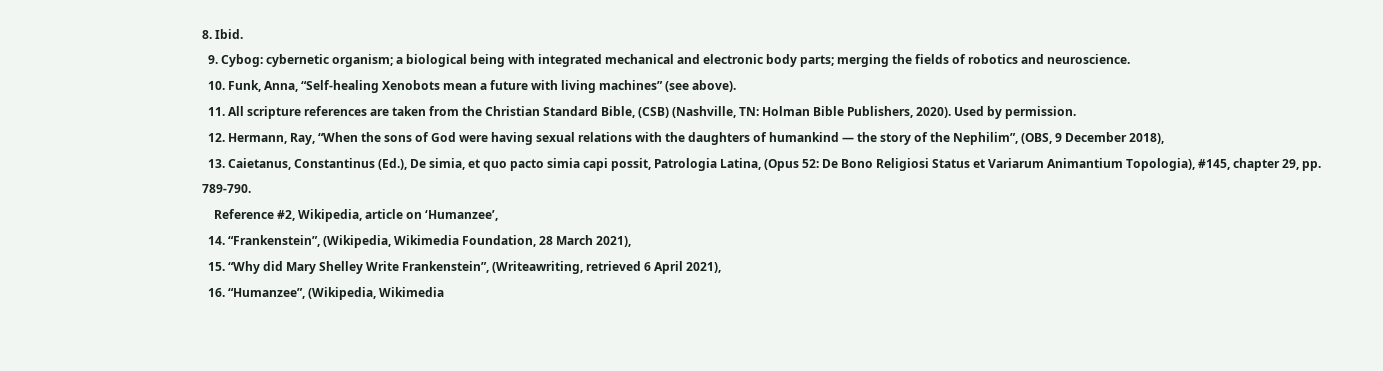8. Ibid.
  9. Cybog: cybernetic organism; a biological being with integrated mechanical and electronic body parts; merging the fields of robotics and neuroscience.
  10. Funk, Anna, “Self-healing Xenobots mean a future with living machines” (see above).
  11. All scripture references are taken from the Christian Standard Bible, (CSB) (Nashville, TN: Holman Bible Publishers, 2020). Used by permission.
  12. Hermann, Ray, “When the sons of God were having sexual relations with the daughters of humankind — the story of the Nephilim”, (OBS, 9 December 2018),
  13. Caietanus, Constantinus (Ed.), De simia, et quo pacto simia capi possit, Patrologia Latina, (Opus 52: De Bono Religiosi Status et Variarum Animantium Topologia), #145, chapter 29, pp. 789-790.
    Reference #2, Wikipedia, article on ‘Humanzee’,
  14. “Frankenstein”, (Wikipedia, Wikimedia Foundation, 28 March 2021),
  15. “Why did Mary Shelley Write Frankenstein”, (Writeawriting, retrieved 6 April 2021),
  16. “Humanzee”, (Wikipedia, Wikimedia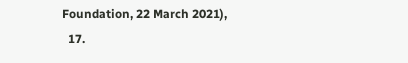Foundation, 22 March 2021),
  17.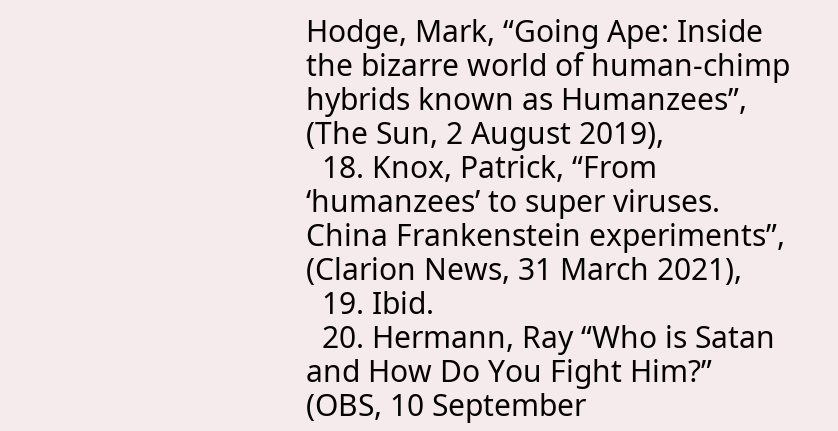Hodge, Mark, “Going Ape: Inside the bizarre world of human-chimp hybrids known as Humanzees”, (The Sun, 2 August 2019),
  18. Knox, Patrick, “From ‘humanzees’ to super viruses. China Frankenstein experiments”, (Clarion News, 31 March 2021),
  19. Ibid.
  20. Hermann, Ray “Who is Satan and How Do You Fight Him?” (OBS, 10 September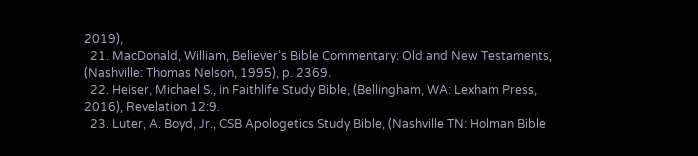2019),
  21. MacDonald, William, Believer’s Bible Commentary: Old and New Testaments, (Nashville: Thomas Nelson, 1995), p. 2369.
  22. Heiser, Michael S., in Faithlife Study Bible, (Bellingham, WA: Lexham Press, 2016), Revelation 12:9.
  23. Luter, A. Boyd, Jr., CSB Apologetics Study Bible, (Nashville TN: Holman Bible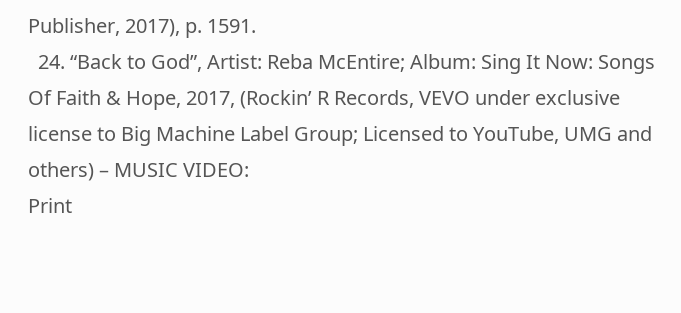Publisher, 2017), p. 1591.
  24. “Back to God”, Artist: Reba McEntire; Album: Sing It Now: Songs Of Faith & Hope, 2017, (Rockin’ R Records, VEVO under exclusive license to Big Machine Label Group; Licensed to YouTube, UMG and others) – MUSIC VIDEO:
Print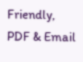Friendly, PDF & Email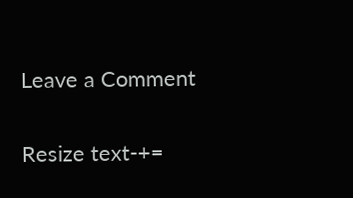Leave a Comment

Resize text-+=